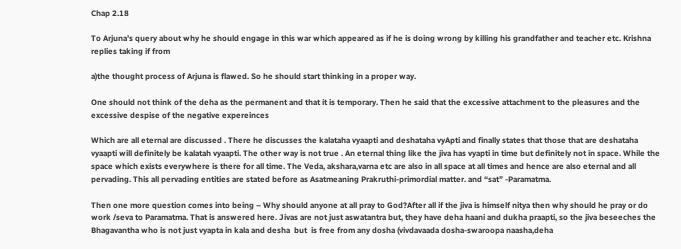Chap 2.18

To Arjuna’s query about why he should engage in this war which appeared as if he is doing wrong by killing his grandfather and teacher etc. Krishna replies taking if from

a)the thought process of Arjuna is flawed. So he should start thinking in a proper way.

One should not think of the deha as the permanent and that it is temporary. Then he said that the excessive attachment to the pleasures and the excessive despise of the negative expereinces

Which are all eternal are discussed . There he discusses the kalataha vyaapti and deshataha vyApti and finally states that those that are deshataha vyaapti will definitely be kalatah vyaapti. The other way is not true . An eternal thing like the jiva has vyapti in time but definitely not in space. While the space which exists everywhere is there for all time. The Veda, akshara,varna etc are also in all space at all times and hence are also eternal and all pervading. This all pervading entities are stated before as Asatmeaning Prakruthi-primordial matter. and “sat” -Paramatma.

Then one more question comes into being – Why should anyone at all pray to God?After all if the jiva is himself nitya then why should he pray or do work /seva to Paramatma. That is answered here. Jivas are not just aswatantra but, they have deha haani and dukha praapti, so the jiva beseeches the Bhagavantha who is not just vyapta in kala and desha  but  is free from any dosha (vivdavaada dosha-swaroopa naasha,deha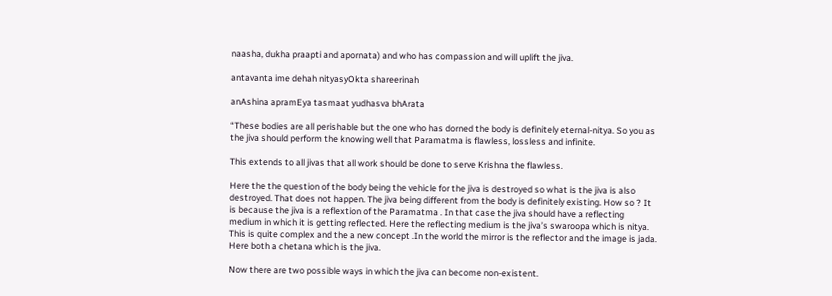naasha, dukha praapti and apornata) and who has compassion and will uplift the jiva.

antavanta ime dehah nityasyOkta shareerinah

anAshina apramEya tasmaat yudhasva bhArata

“These bodies are all perishable but the one who has dorned the body is definitely eternal-nitya. So you as the jiva should perform the knowing well that Paramatma is flawless, lossless and infinite.

This extends to all jivas that all work should be done to serve Krishna the flawless.

Here the the question of the body being the vehicle for the jiva is destroyed so what is the jiva is also destroyed. That does not happen. The jiva being different from the body is definitely existing. How so ? It is because the jiva is a reflextion of the Paramatma . In that case the jiva should have a reflecting medium in which it is getting reflected. Here the reflecting medium is the jiva’s swaroopa which is nitya. This is quite complex and the a new concept .In the world the mirror is the reflector and the image is jada. Here both a chetana which is the jiva.

Now there are two possible ways in which the jiva can become non-existent.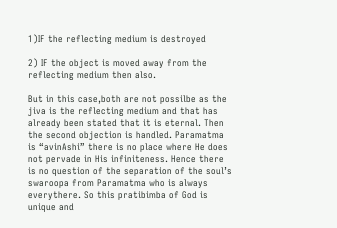1)IF the reflecting medium is destroyed

2) IF the object is moved away from the reflecting medium then also.

But in this case,both are not possilbe as the jiva is the reflecting medium and that has already been stated that it is eternal. Then the second objection is handled. Paramatma is “avinAshi” there is no place where He does not pervade in His infiniteness. Hence there is no question of the separation of the soul’s swaroopa from Paramatma who is always everythere. So this pratibimba of God is unique and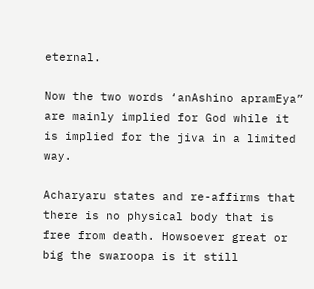eternal.

Now the two words ‘anAshino apramEya” are mainly implied for God while it is implied for the jiva in a limited way.

Acharyaru states and re-affirms that there is no physical body that is free from death. Howsoever great or big the swaroopa is it still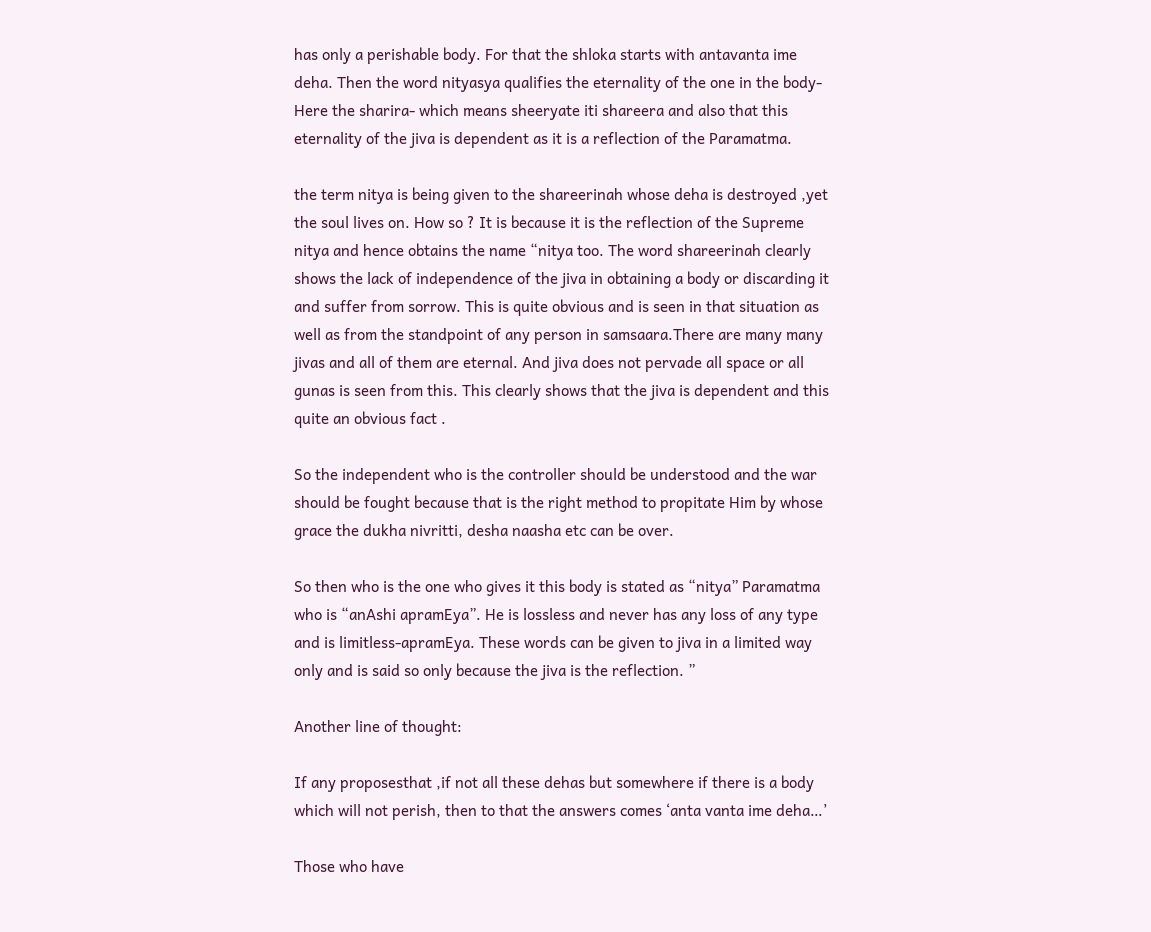has only a perishable body. For that the shloka starts with antavanta ime deha. Then the word nityasya qualifies the eternality of the one in the body- Here the sharira- which means sheeryate iti shareera and also that this eternality of the jiva is dependent as it is a reflection of the Paramatma.

the term nitya is being given to the shareerinah whose deha is destroyed ,yet the soul lives on. How so ? It is because it is the reflection of the Supreme nitya and hence obtains the name “nitya too. The word shareerinah clearly shows the lack of independence of the jiva in obtaining a body or discarding it and suffer from sorrow. This is quite obvious and is seen in that situation as well as from the standpoint of any person in samsaara.There are many many jivas and all of them are eternal. And jiva does not pervade all space or all gunas is seen from this. This clearly shows that the jiva is dependent and this quite an obvious fact .

So the independent who is the controller should be understood and the war should be fought because that is the right method to propitate Him by whose grace the dukha nivritti, desha naasha etc can be over.

So then who is the one who gives it this body is stated as “nitya” Paramatma who is “anAshi apramEya”. He is lossless and never has any loss of any type and is limitless-apramEya. These words can be given to jiva in a limited way only and is said so only because the jiva is the reflection. ”

Another line of thought:

If any proposesthat ,if not all these dehas but somewhere if there is a body which will not perish, then to that the answers comes ‘anta vanta ime deha…’

Those who have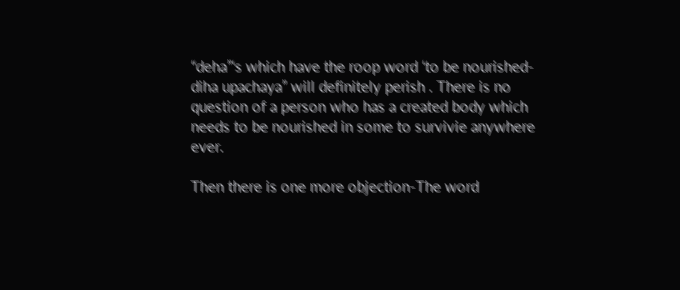“deha”‘s which have the roop word ‘to be nourished-diha upachaya” will definitely perish . There is no question of a person who has a created body which needs to be nourished in some to survivie anywhere ever.

Then there is one more objection-The word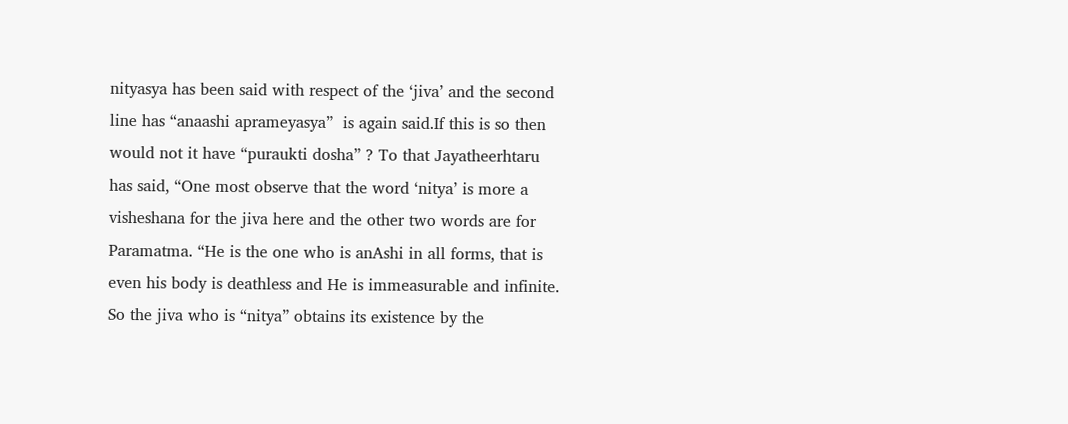nityasya has been said with respect of the ‘jiva’ and the second line has “anaashi aprameyasya”  is again said.If this is so then would not it have “puraukti dosha” ? To that Jayatheerhtaru has said, “One most observe that the word ‘nitya’ is more a visheshana for the jiva here and the other two words are for Paramatma. “He is the one who is anAshi in all forms, that is even his body is deathless and He is immeasurable and infinite. So the jiva who is “nitya” obtains its existence by the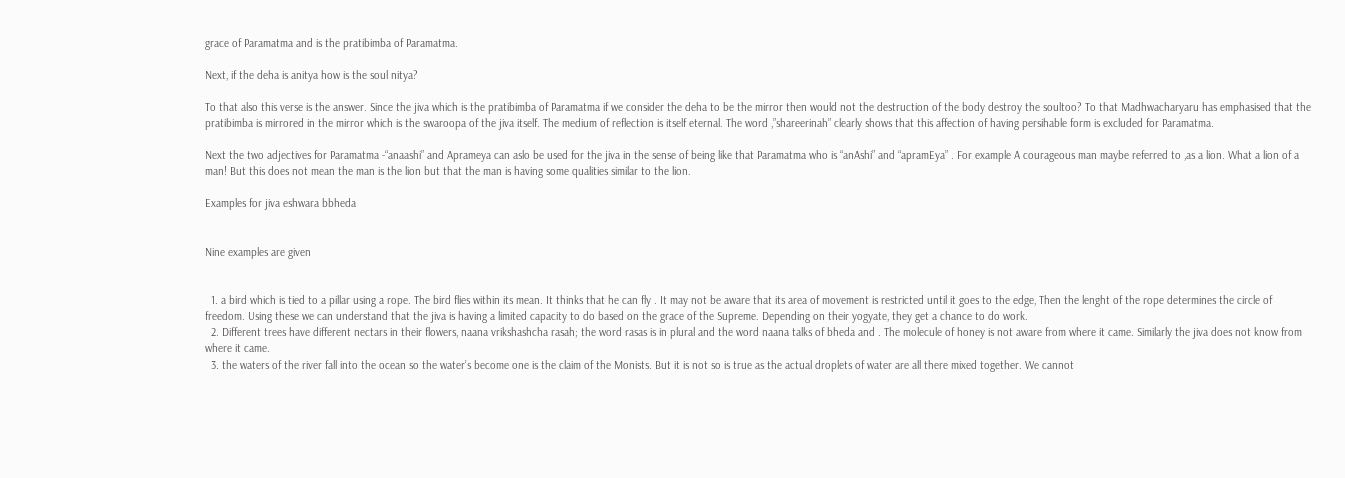grace of Paramatma and is the pratibimba of Paramatma.

Next, if the deha is anitya how is the soul nitya?

To that also this verse is the answer. Since the jiva which is the pratibimba of Paramatma if we consider the deha to be the mirror then would not the destruction of the body destroy the soultoo? To that Madhwacharyaru has emphasised that the pratibimba is mirrored in the mirror which is the swaroopa of the jiva itself. The medium of reflection is itself eternal. The word ,”shareerinah” clearly shows that this affection of having persihable form is excluded for Paramatma.

Next the two adjectives for Paramatma -“anaashi” and Aprameya can aslo be used for the jiva in the sense of being like that Paramatma who is “anAshi” and “apramEya” . For example A courageous man maybe referred to ,as a lion. What a lion of a man! But this does not mean the man is the lion but that the man is having some qualities similar to the lion.

Examples for jiva eshwara bbheda


Nine examples are given


  1. a bird which is tied to a pillar using a rope. The bird flies within its mean. It thinks that he can fly . It may not be aware that its area of movement is restricted until it goes to the edge, Then the lenght of the rope determines the circle of freedom. Using these we can understand that the jiva is having a limited capacity to do based on the grace of the Supreme. Depending on their yogyate, they get a chance to do work.
  2. Different trees have different nectars in their flowers, naana vrikshashcha rasah; the word rasas is in plural and the word naana talks of bheda and . The molecule of honey is not aware from where it came. Similarly the jiva does not know from where it came.
  3. the waters of the river fall into the ocean so the water’s become one is the claim of the Monists. But it is not so is true as the actual droplets of water are all there mixed together. We cannot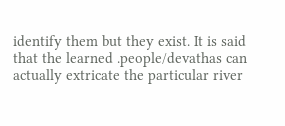identify them but they exist. It is said that the learned .people/devathas can actually extricate the particular river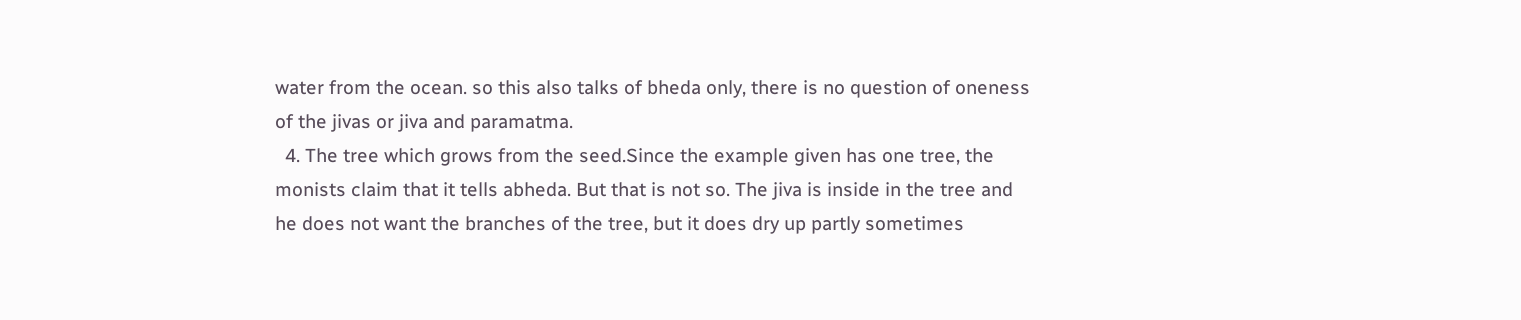water from the ocean. so this also talks of bheda only, there is no question of oneness of the jivas or jiva and paramatma.
  4. The tree which grows from the seed.Since the example given has one tree, the monists claim that it tells abheda. But that is not so. The jiva is inside in the tree and he does not want the branches of the tree, but it does dry up partly sometimes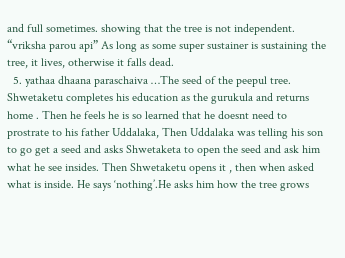and full sometimes. showing that the tree is not independent. “vriksha parou api” As long as some super sustainer is sustaining the tree, it lives, otherwise it falls dead.
  5. yathaa dhaana paraschaiva …The seed of the peepul tree. Shwetaketu completes his education as the gurukula and returns home . Then he feels he is so learned that he doesnt need to prostrate to his father Uddalaka, Then Uddalaka was telling his son to go get a seed and asks Shwetaketa to open the seed and ask him what he see insides. Then Shwetaketu opens it , then when asked what is inside. He says ‘nothing’.He asks him how the tree grows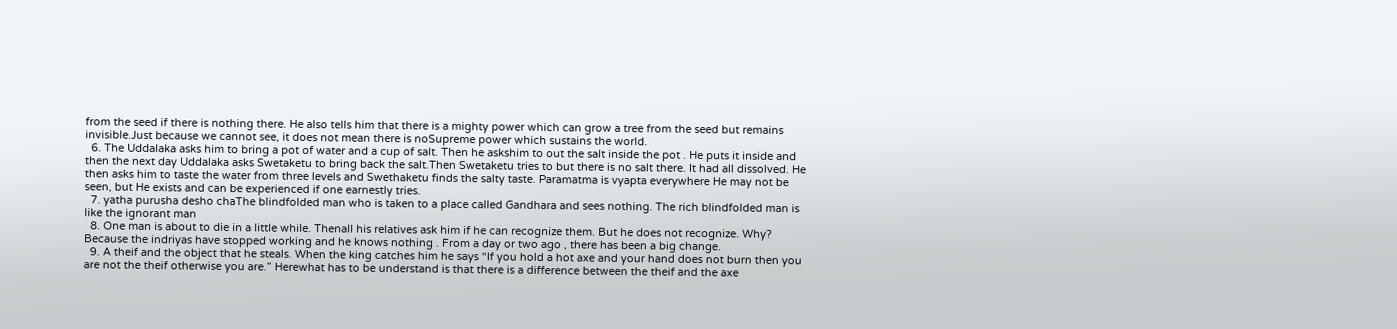from the seed if there is nothing there. He also tells him that there is a mighty power which can grow a tree from the seed but remains invisible.Just because we cannot see, it does not mean there is noSupreme power which sustains the world.
  6. The Uddalaka asks him to bring a pot of water and a cup of salt. Then he askshim to out the salt inside the pot . He puts it inside and then the next day Uddalaka asks Swetaketu to bring back the salt.Then Swetaketu tries to but there is no salt there. It had all dissolved. He then asks him to taste the water from three levels and Swethaketu finds the salty taste. Paramatma is vyapta everywhere He may not be seen, but He exists and can be experienced if one earnestly tries.
  7. yatha purusha desho chaThe blindfolded man who is taken to a place called Gandhara and sees nothing. The rich blindfolded man is like the ignorant man
  8. One man is about to die in a little while. Thenall his relatives ask him if he can recognize them. But he does not recognize. Why? Because the indriyas have stopped working and he knows nothing . From a day or two ago , there has been a big change.
  9. A theif and the object that he steals. When the king catches him he says “If you hold a hot axe and your hand does not burn then you are not the theif otherwise you are.” Herewhat has to be understand is that there is a difference between the theif and the axe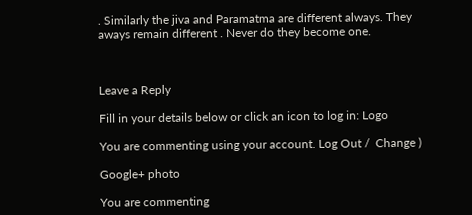. Similarly the jiva and Paramatma are different always. They aways remain different . Never do they become one.



Leave a Reply

Fill in your details below or click an icon to log in: Logo

You are commenting using your account. Log Out /  Change )

Google+ photo

You are commenting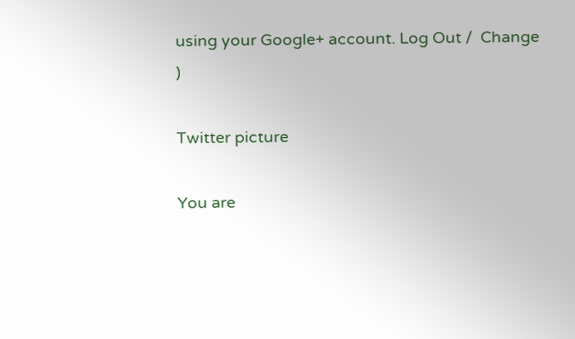using your Google+ account. Log Out /  Change )

Twitter picture

You are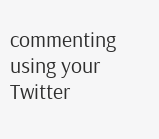commenting using your Twitter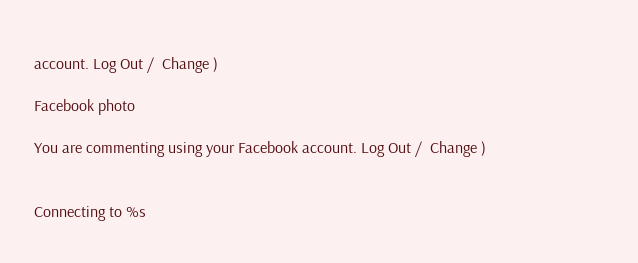account. Log Out /  Change )

Facebook photo

You are commenting using your Facebook account. Log Out /  Change )


Connecting to %s